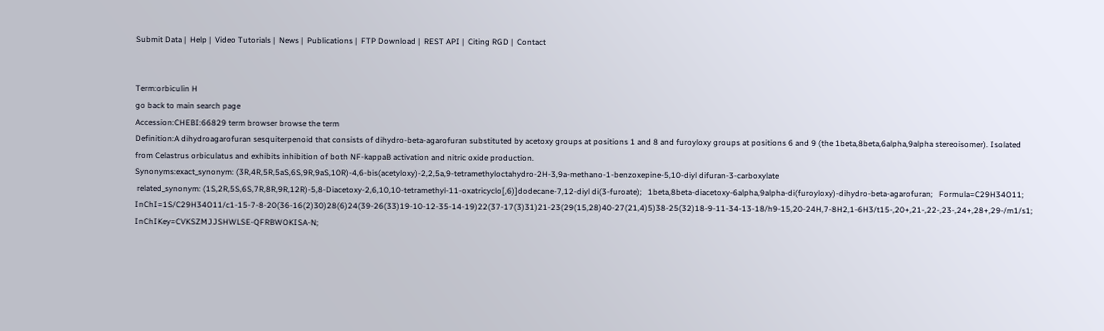Submit Data |  Help |  Video Tutorials |  News |  Publications |  FTP Download |  REST API |  Citing RGD |  Contact


Term:orbiculin H
go back to main search page
Accession:CHEBI:66829 term browser browse the term
Definition:A dihydroagarofuran sesquiterpenoid that consists of dihydro-beta-agarofuran substituted by acetoxy groups at positions 1 and 8 and furoyloxy groups at positions 6 and 9 (the 1beta,8beta,6alpha,9alpha stereoisomer). Isolated from Celastrus orbiculatus and exhibits inhibition of both NF-kappaB activation and nitric oxide production.
Synonyms:exact_synonym: (3R,4R,5R,5aS,6S,9R,9aS,10R)-4,6-bis(acetyloxy)-2,2,5a,9-tetramethyloctahydro-2H-3,9a-methano-1-benzoxepine-5,10-diyl difuran-3-carboxylate
 related_synonym: (1S,2R,5S,6S,7R,8R,9R,12R)-5,8-Diacetoxy-2,6,10,10-tetramethyl-11-oxatricyclo[,6)]dodecane-7,12-diyl di(3-furoate);   1beta,8beta-diacetoxy-6alpha,9alpha-di(furoyloxy)-dihydro-beta-agarofuran;   Formula=C29H34O11;   InChI=1S/C29H34O11/c1-15-7-8-20(36-16(2)30)28(6)24(39-26(33)19-10-12-35-14-19)22(37-17(3)31)21-23(29(15,28)40-27(21,4)5)38-25(32)18-9-11-34-13-18/h9-15,20-24H,7-8H2,1-6H3/t15-,20+,21-,22-,23-,24+,28+,29-/m1/s1;   InChIKey=CVKSZMJJSHWLSE-QFRBWOKISA-N;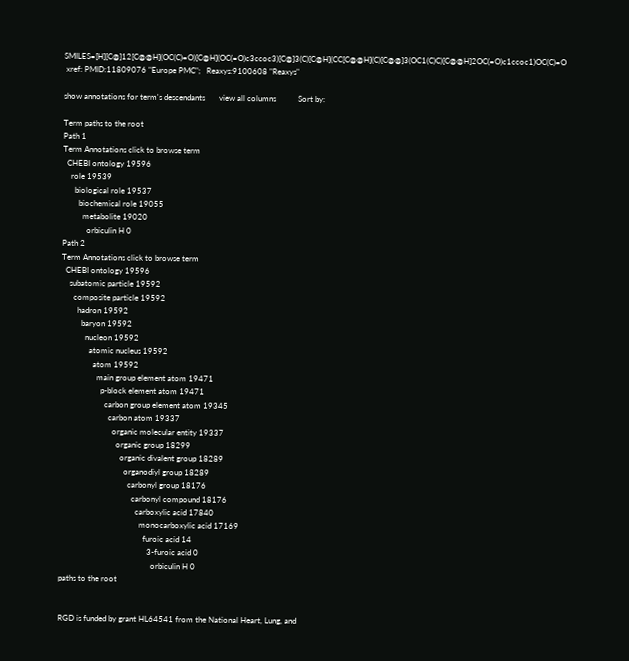SMILES=[H][C@]12[C@@H](OC(C)=O)[C@H](OC(=O)c3ccoc3)[C@]3(C)[C@H](CC[C@@H](C)[C@@]3(OC1(C)C)[C@@H]2OC(=O)c1ccoc1)OC(C)=O
 xref: PMID:11809076 "Europe PMC";   Reaxys:9100608 "Reaxys"

show annotations for term's descendants       view all columns           Sort by:

Term paths to the root
Path 1
Term Annotations click to browse term
  CHEBI ontology 19596
    role 19539
      biological role 19537
        biochemical role 19055
          metabolite 19020
            orbiculin H 0
Path 2
Term Annotations click to browse term
  CHEBI ontology 19596
    subatomic particle 19592
      composite particle 19592
        hadron 19592
          baryon 19592
            nucleon 19592
              atomic nucleus 19592
                atom 19592
                  main group element atom 19471
                    p-block element atom 19471
                      carbon group element atom 19345
                        carbon atom 19337
                          organic molecular entity 19337
                            organic group 18299
                              organic divalent group 18289
                                organodiyl group 18289
                                  carbonyl group 18176
                                    carbonyl compound 18176
                                      carboxylic acid 17840
                                        monocarboxylic acid 17169
                                          furoic acid 14
                                            3-furoic acid 0
                                              orbiculin H 0
paths to the root


RGD is funded by grant HL64541 from the National Heart, Lung, and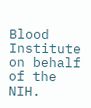Blood Institute on behalf of the NIH.